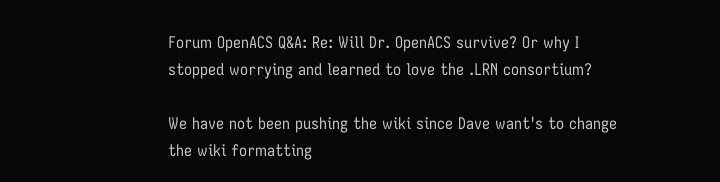Forum OpenACS Q&A: Re: Will Dr. OpenACS survive? Or why I stopped worrying and learned to love the .LRN consortium?

We have not been pushing the wiki since Dave want's to change the wiki formatting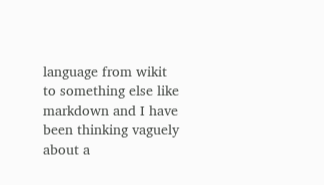language from wikit to something else like markdown and I have been thinking vaguely about a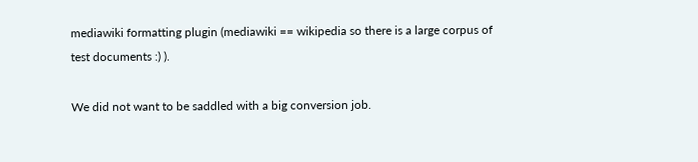mediawiki formatting plugin (mediawiki == wikipedia so there is a large corpus of test documents :) ).

We did not want to be saddled with a big conversion job.